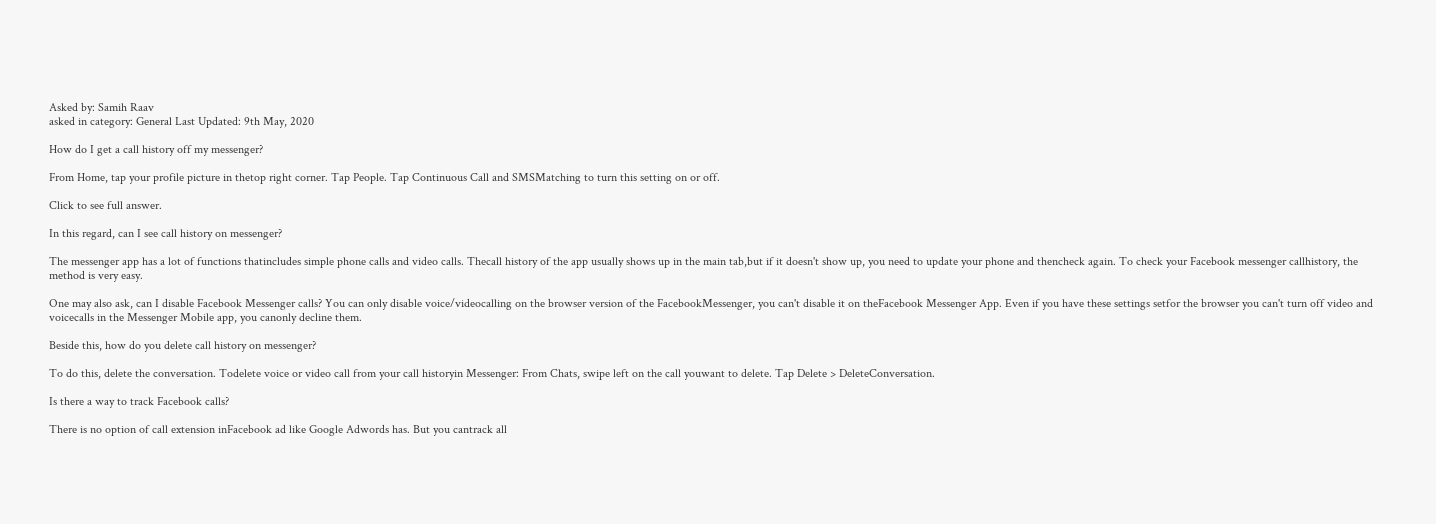Asked by: Samih Raav
asked in category: General Last Updated: 9th May, 2020

How do I get a call history off my messenger?

From Home, tap your profile picture in thetop right corner. Tap People. Tap Continuous Call and SMSMatching to turn this setting on or off.

Click to see full answer.

In this regard, can I see call history on messenger?

The messenger app has a lot of functions thatincludes simple phone calls and video calls. Thecall history of the app usually shows up in the main tab,but if it doesn't show up, you need to update your phone and thencheck again. To check your Facebook messenger callhistory, the method is very easy.

One may also ask, can I disable Facebook Messenger calls? You can only disable voice/videocalling on the browser version of the FacebookMessenger, you can't disable it on theFacebook Messenger App. Even if you have these settings setfor the browser you can't turn off video and voicecalls in the Messenger Mobile app, you canonly decline them.

Beside this, how do you delete call history on messenger?

To do this, delete the conversation. Todelete voice or video call from your call historyin Messenger: From Chats, swipe left on the call youwant to delete. Tap Delete > DeleteConversation.

Is there a way to track Facebook calls?

There is no option of call extension inFacebook ad like Google Adwords has. But you cantrack all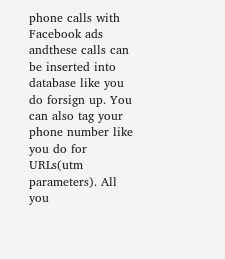phone calls with Facebook ads andthese calls can be inserted into database like you do forsign up. You can also tag your phone number like you do for URLs(utm parameters). All you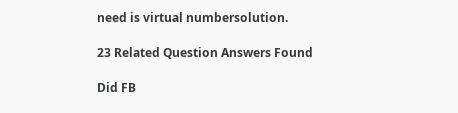need is virtual numbersolution.

23 Related Question Answers Found

Did FB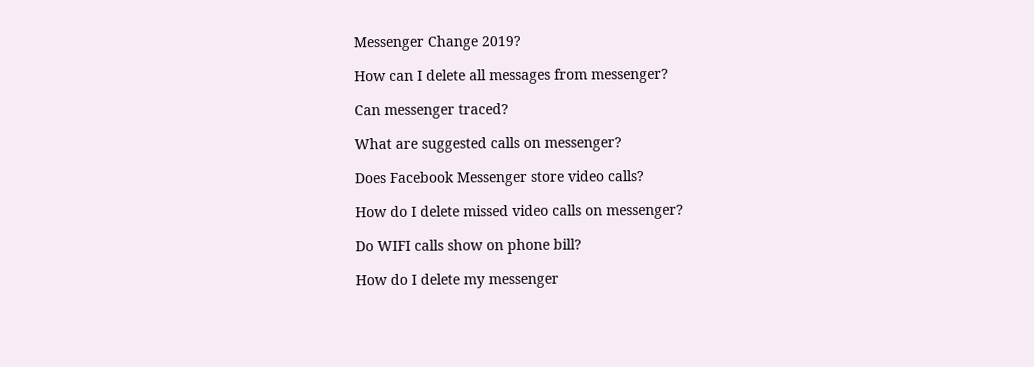Messenger Change 2019?

How can I delete all messages from messenger?

Can messenger traced?

What are suggested calls on messenger?

Does Facebook Messenger store video calls?

How do I delete missed video calls on messenger?

Do WIFI calls show on phone bill?

How do I delete my messenger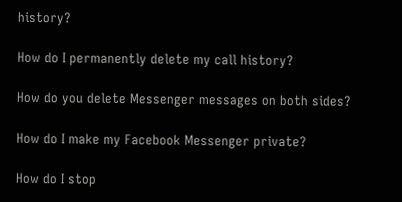history?

How do I permanently delete my call history?

How do you delete Messenger messages on both sides?

How do I make my Facebook Messenger private?

How do I stop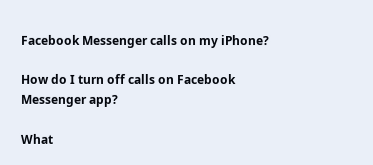Facebook Messenger calls on my iPhone?

How do I turn off calls on Facebook Messenger app?

What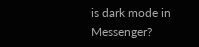is dark mode in Messenger?